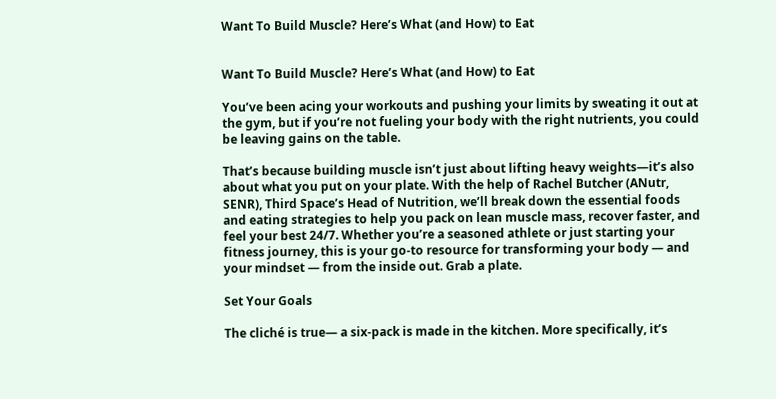Want To Build Muscle? Here’s What (and How) to Eat


Want To Build Muscle? Here’s What (and How) to Eat

You’ve been acing your workouts and pushing your limits by sweating it out at the gym, but if you’re not fueling your body with the right nutrients, you could be leaving gains on the table.

That’s because building muscle isn’t just about lifting heavy weights—it’s also about what you put on your plate. With the help of Rachel Butcher (ANutr, SENR), Third Space’s Head of Nutrition, we’ll break down the essential foods and eating strategies to help you pack on lean muscle mass, recover faster, and feel your best 24/7. Whether you’re a seasoned athlete or just starting your fitness journey, this is your go-to resource for transforming your body — and your mindset — from the inside out. Grab a plate.

Set Your Goals

The cliché is true— a six-pack is made in the kitchen. More specifically, it’s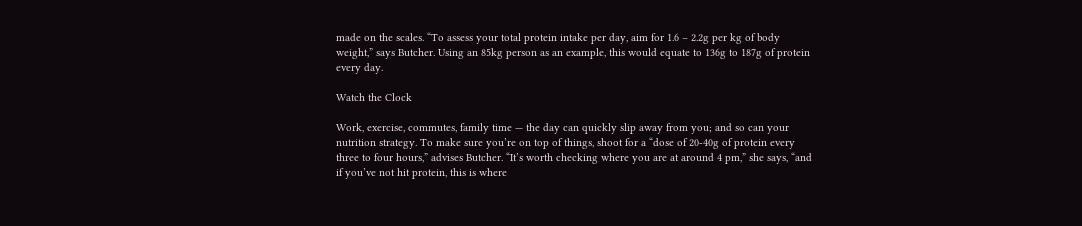made on the scales. “To assess your total protein intake per day, aim for 1.6 – 2.2g per kg of body weight,” says Butcher. Using an 85kg person as an example, this would equate to 136g to 187g of protein every day.

Watch the Clock

Work, exercise, commutes, family time — the day can quickly slip away from you; and so can your nutrition strategy. To make sure you’re on top of things, shoot for a “dose of 20-40g of protein every three to four hours,” advises Butcher. “It’s worth checking where you are at around 4 pm,” she says, “and if you’ve not hit protein, this is where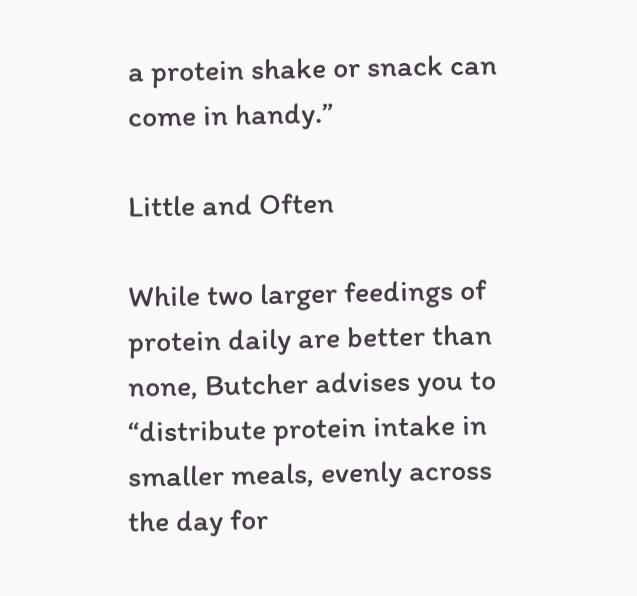a protein shake or snack can come in handy.”

Little and Often

While two larger feedings of protein daily are better than none, Butcher advises you to “distribute protein intake in smaller meals, evenly across the day for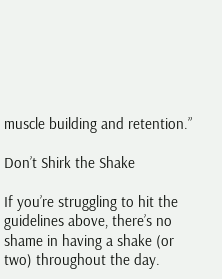muscle building and retention.”

Don’t Shirk the Shake

If you’re struggling to hit the guidelines above, there’s no shame in having a shake (or two) throughout the day.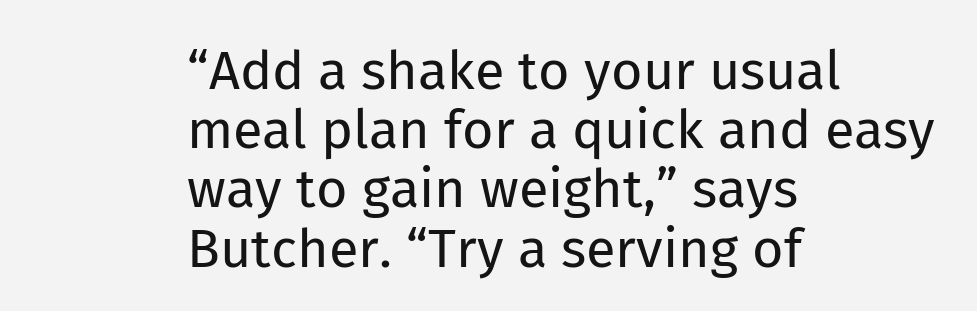“Add a shake to your usual meal plan for a quick and easy way to gain weight,” says Butcher. “Try a serving of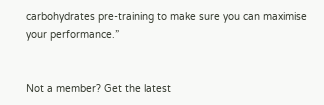carbohydrates pre-training to make sure you can maximise your performance.”


Not a member? Get the latest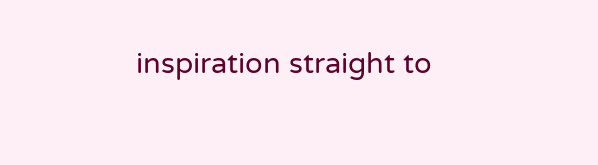inspiration straight to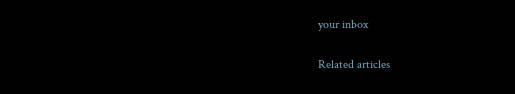your inbox

Related articles